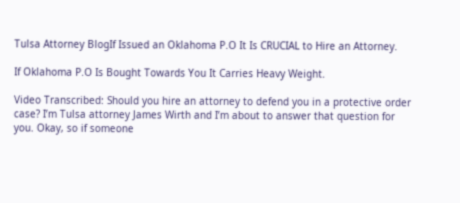Tulsa Attorney BlogIf Issued an Oklahoma P.O It Is CRUCIAL to Hire an Attorney.

If Oklahoma P.O Is Bought Towards You It Carries Heavy Weight.

Video Transcribed: Should you hire an attorney to defend you in a protective order case? I’m Tulsa attorney James Wirth and I’m about to answer that question for you. Okay, so if someone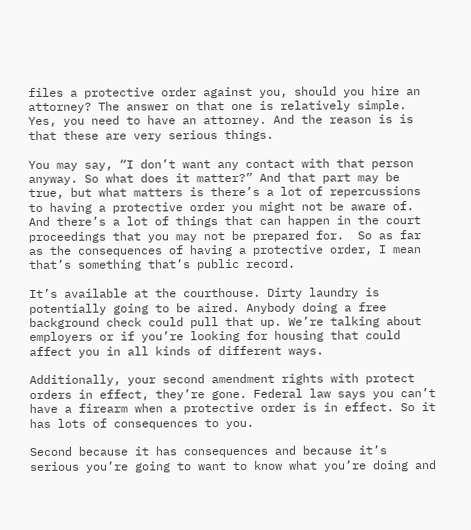files a protective order against you, should you hire an attorney? The answer on that one is relatively simple. Yes, you need to have an attorney. And the reason is is that these are very serious things.

You may say, “I don’t want any contact with that person anyway. So what does it matter?” And that part may be true, but what matters is there’s a lot of repercussions to having a protective order you might not be aware of. And there’s a lot of things that can happen in the court proceedings that you may not be prepared for.  So as far as the consequences of having a protective order, I mean that’s something that’s public record.

It’s available at the courthouse. Dirty laundry is potentially going to be aired. Anybody doing a free background check could pull that up. We’re talking about employers or if you’re looking for housing that could affect you in all kinds of different ways.

Additionally, your second amendment rights with protect orders in effect, they’re gone. Federal law says you can’t have a firearm when a protective order is in effect. So it has lots of consequences to you.

Second because it has consequences and because it’s serious you’re going to want to know what you’re doing and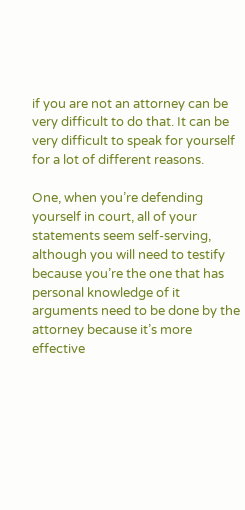if you are not an attorney can be very difficult to do that. It can be very difficult to speak for yourself for a lot of different reasons.

One, when you’re defending yourself in court, all of your statements seem self-serving, although you will need to testify because you’re the one that has personal knowledge of it arguments need to be done by the attorney because it’s more effective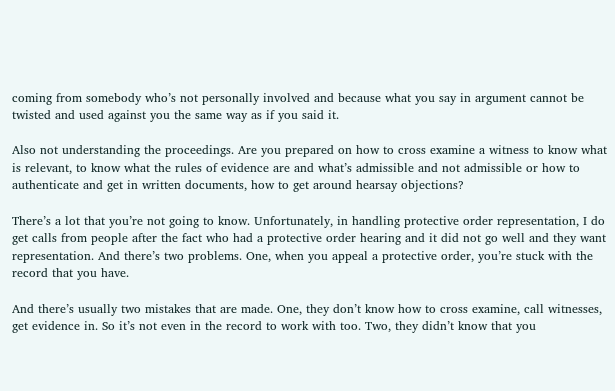coming from somebody who’s not personally involved and because what you say in argument cannot be twisted and used against you the same way as if you said it.

Also not understanding the proceedings. Are you prepared on how to cross examine a witness to know what is relevant, to know what the rules of evidence are and what’s admissible and not admissible or how to authenticate and get in written documents, how to get around hearsay objections?

There’s a lot that you’re not going to know. Unfortunately, in handling protective order representation, I do get calls from people after the fact who had a protective order hearing and it did not go well and they want representation. And there’s two problems. One, when you appeal a protective order, you’re stuck with the record that you have.

And there’s usually two mistakes that are made. One, they don’t know how to cross examine, call witnesses, get evidence in. So it’s not even in the record to work with too. Two, they didn’t know that you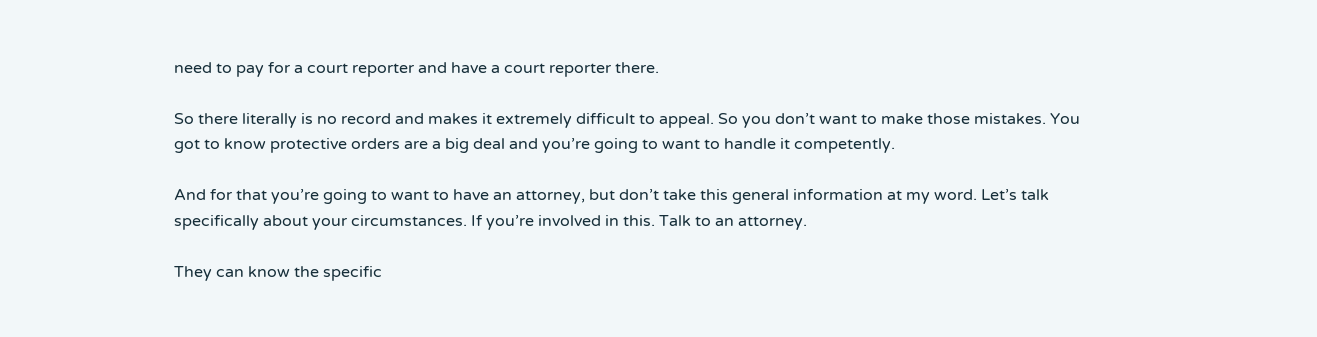need to pay for a court reporter and have a court reporter there.

So there literally is no record and makes it extremely difficult to appeal. So you don’t want to make those mistakes. You got to know protective orders are a big deal and you’re going to want to handle it competently.

And for that you’re going to want to have an attorney, but don’t take this general information at my word. Let’s talk specifically about your circumstances. If you’re involved in this. Talk to an attorney.

They can know the specific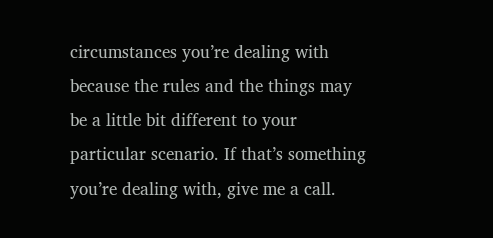circumstances you’re dealing with because the rules and the things may be a little bit different to your particular scenario. If that’s something you’re dealing with, give me a call.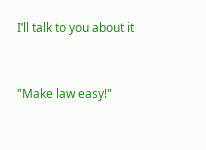I’ll talk to you about it


"Make law easy!"